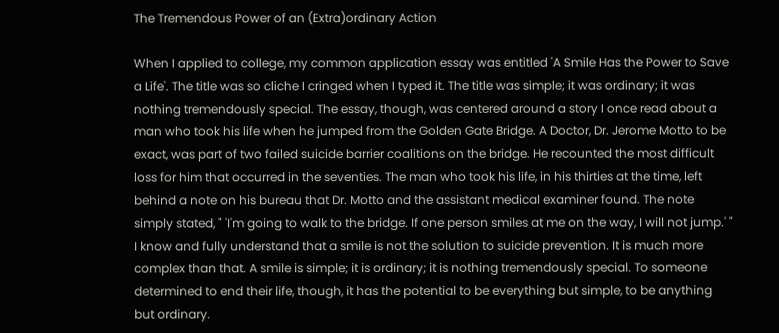The Tremendous Power of an (Extra)ordinary Action

When I applied to college, my common application essay was entitled 'A Smile Has the Power to Save a Life'. The title was so cliche I cringed when I typed it. The title was simple; it was ordinary; it was nothing tremendously special. The essay, though, was centered around a story I once read about a man who took his life when he jumped from the Golden Gate Bridge. A Doctor, Dr. Jerome Motto to be exact, was part of two failed suicide barrier coalitions on the bridge. He recounted the most difficult loss for him that occurred in the seventies. The man who took his life, in his thirties at the time, left behind a note on his bureau that Dr. Motto and the assistant medical examiner found. The note simply stated, " 'I'm going to walk to the bridge. If one person smiles at me on the way, I will not jump.' " I know and fully understand that a smile is not the solution to suicide prevention. It is much more complex than that. A smile is simple; it is ordinary; it is nothing tremendously special. To someone determined to end their life, though, it has the potential to be everything but simple, to be anything but ordinary.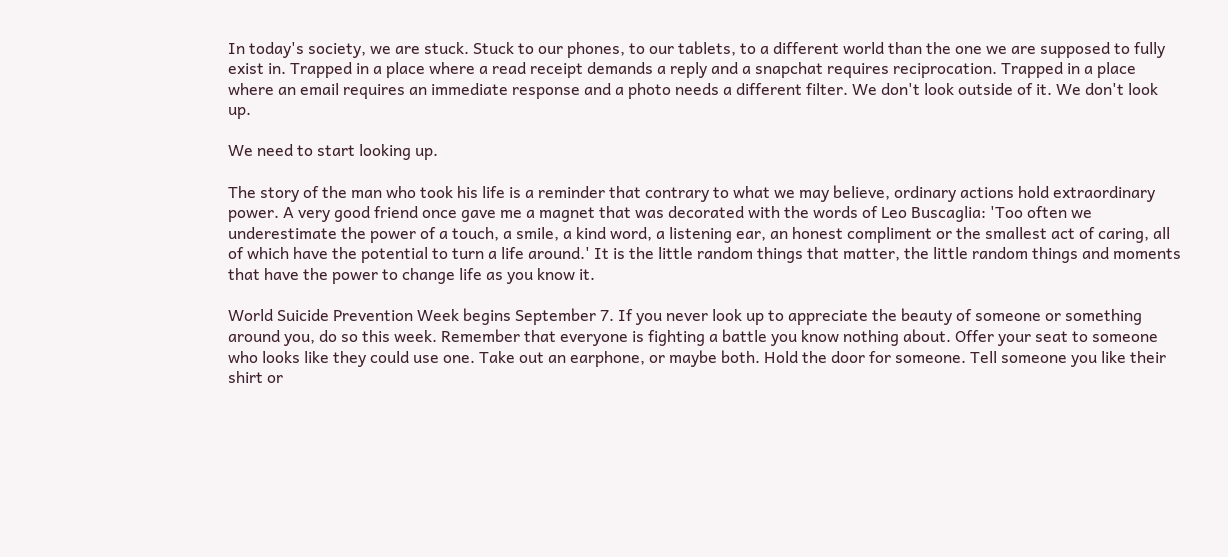In today's society, we are stuck. Stuck to our phones, to our tablets, to a different world than the one we are supposed to fully exist in. Trapped in a place where a read receipt demands a reply and a snapchat requires reciprocation. Trapped in a place where an email requires an immediate response and a photo needs a different filter. We don't look outside of it. We don't look up.

We need to start looking up.

The story of the man who took his life is a reminder that contrary to what we may believe, ordinary actions hold extraordinary power. A very good friend once gave me a magnet that was decorated with the words of Leo Buscaglia: 'Too often we underestimate the power of a touch, a smile, a kind word, a listening ear, an honest compliment or the smallest act of caring, all of which have the potential to turn a life around.' It is the little random things that matter, the little random things and moments that have the power to change life as you know it.

World Suicide Prevention Week begins September 7. If you never look up to appreciate the beauty of someone or something around you, do so this week. Remember that everyone is fighting a battle you know nothing about. Offer your seat to someone who looks like they could use one. Take out an earphone, or maybe both. Hold the door for someone. Tell someone you like their shirt or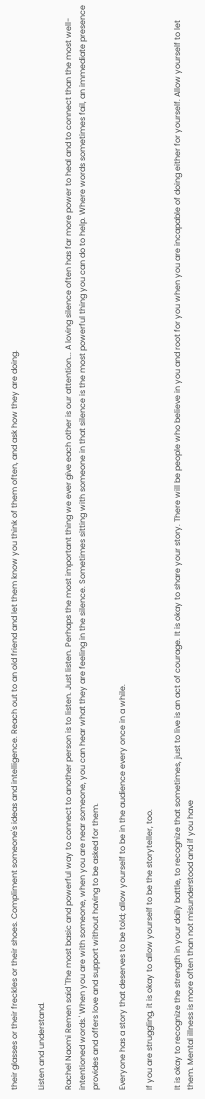their glasses or their freckles or their shoes. Compliment someone's ideas and intelligence. Reach out to an old friend and let them know you think of them often, and ask how they are doing.

Listen and understand.

Rachel Naomi Remen said 'The most basic and powerful way to connect to another person is to listen. Just listen. Perhaps the most important thing we ever give each other is our attention... A loving silence often has far more power to heal and to connect than the most well-intentioned words.' When you are with someone, when you are near someone, you can hear what they are feeling in the silence. Sometimes sitting with someone in that silence is the most powerful thing you can do to help. Where words sometimes fail, an immediate presence provides and offers love and support without having to be asked for them.

Everyone has a story that deserves to be told; allow yourself to be in the audience every once in a while.

If you are struggling, it is okay to allow yourself to be the storyteller, too.

It is okay to recognize the strength in your daily battle, to recognize that sometimes, just to live is an act of courage. It is okay to share your story. There will be people who believe in you and root for you when you are incapable of doing either for yourself. Allow yourself to let them. Mental illness is more often than not misunderstood and if you have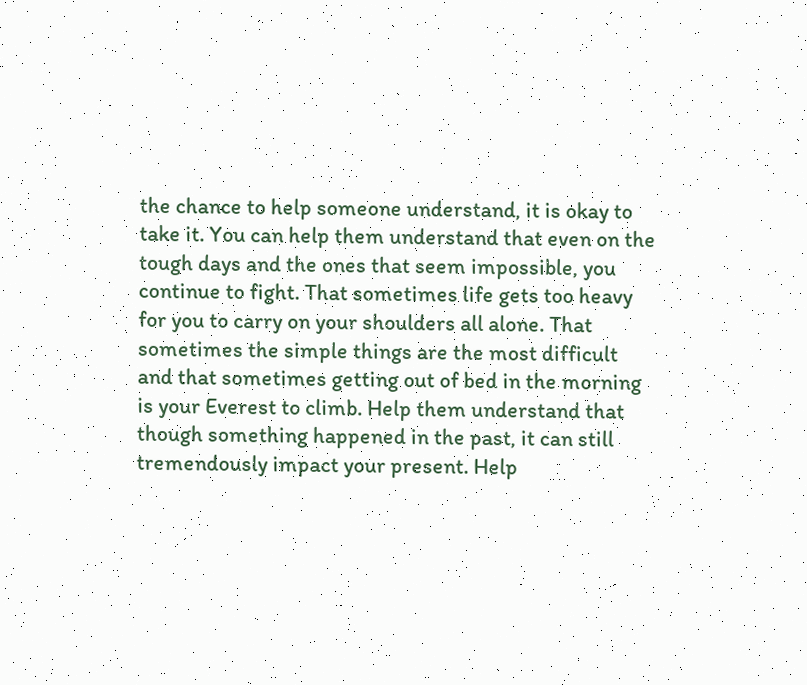the chance to help someone understand, it is okay to take it. You can help them understand that even on the tough days and the ones that seem impossible, you continue to fight. That sometimes life gets too heavy for you to carry on your shoulders all alone. That sometimes the simple things are the most difficult and that sometimes getting out of bed in the morning is your Everest to climb. Help them understand that though something happened in the past, it can still tremendously impact your present. Help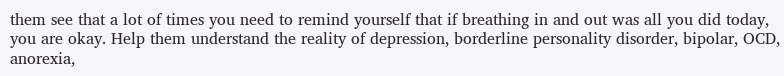them see that a lot of times you need to remind yourself that if breathing in and out was all you did today, you are okay. Help them understand the reality of depression, borderline personality disorder, bipolar, OCD, anorexia,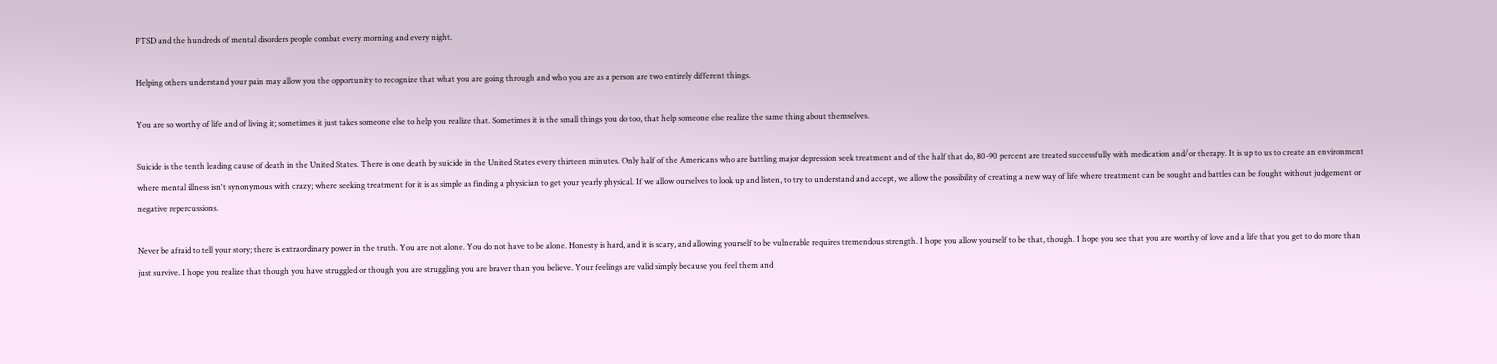PTSD and the hundreds of mental disorders people combat every morning and every night.

Helping others understand your pain may allow you the opportunity to recognize that what you are going through and who you are as a person are two entirely different things.

You are so worthy of life and of living it; sometimes it just takes someone else to help you realize that. Sometimes it is the small things you do too, that help someone else realize the same thing about themselves.

Suicide is the tenth leading cause of death in the United States. There is one death by suicide in the United States every thirteen minutes. Only half of the Americans who are battling major depression seek treatment and of the half that do, 80-90 percent are treated successfully with medication and/or therapy. It is up to us to create an environment where mental illness isn't synonymous with crazy; where seeking treatment for it is as simple as finding a physician to get your yearly physical. If we allow ourselves to look up and listen, to try to understand and accept, we allow the possibility of creating a new way of life where treatment can be sought and battles can be fought without judgement or negative repercussions.

Never be afraid to tell your story; there is extraordinary power in the truth. You are not alone. You do not have to be alone. Honesty is hard, and it is scary, and allowing yourself to be vulnerable requires tremendous strength. I hope you allow yourself to be that, though. I hope you see that you are worthy of love and a life that you get to do more than just survive. I hope you realize that though you have struggled or though you are struggling you are braver than you believe. Your feelings are valid simply because you feel them and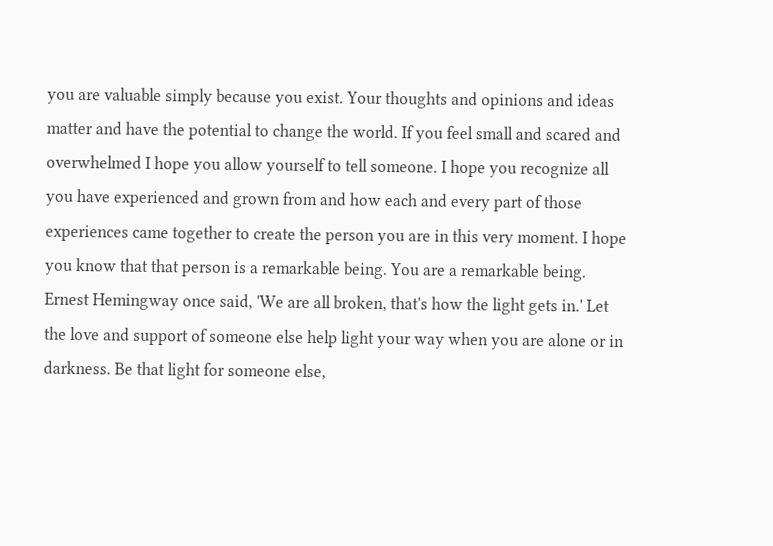you are valuable simply because you exist. Your thoughts and opinions and ideas matter and have the potential to change the world. If you feel small and scared and overwhelmed I hope you allow yourself to tell someone. I hope you recognize all you have experienced and grown from and how each and every part of those experiences came together to create the person you are in this very moment. I hope you know that that person is a remarkable being. You are a remarkable being. Ernest Hemingway once said, 'We are all broken, that's how the light gets in.' Let the love and support of someone else help light your way when you are alone or in darkness. Be that light for someone else,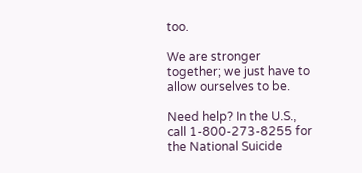too.

We are stronger together; we just have to allow ourselves to be.

Need help? In the U.S., call 1-800-273-8255 for the National Suicide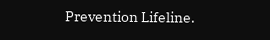Prevention Lifeline.